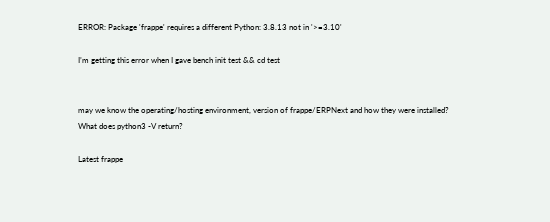ERROR: Package 'frappe' requires a different Python: 3.8.13 not in '>=3.10'

I’m getting this error when I gave bench init test && cd test


may we know the operating/hosting environment, version of frappe/ERPNext and how they were installed? What does python3 -V return?

Latest frappe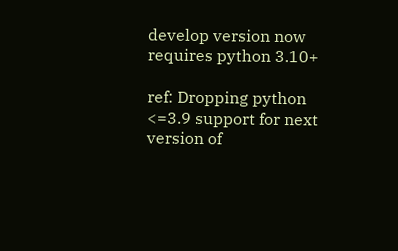develop version now requires python 3.10+

ref: Dropping python <=3.9 support for next version of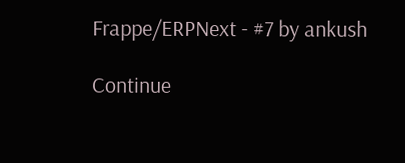Frappe/ERPNext - #7 by ankush

Continue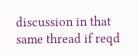discussion in that same thread if reqd